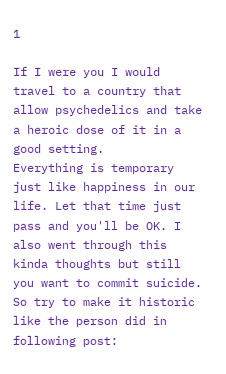1

If I were you I would travel to a country that allow psychedelics and take a heroic dose of it in a good setting.
Everything is temporary just like happiness in our life. Let that time just pass and you'll be OK. I also went through this kinda thoughts but still you want to commit suicide. So try to make it historic like the person did in following post: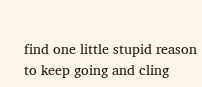find one little stupid reason to keep going and cling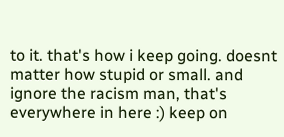to it. that's how i keep going. doesnt matter how stupid or small. and ignore the racism man, that's everywhere in here :) keep on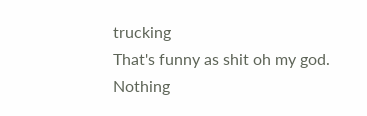trucking
That's funny as shit oh my god.
Nothing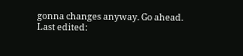gonna changes anyway. Go ahead.
Last edited: